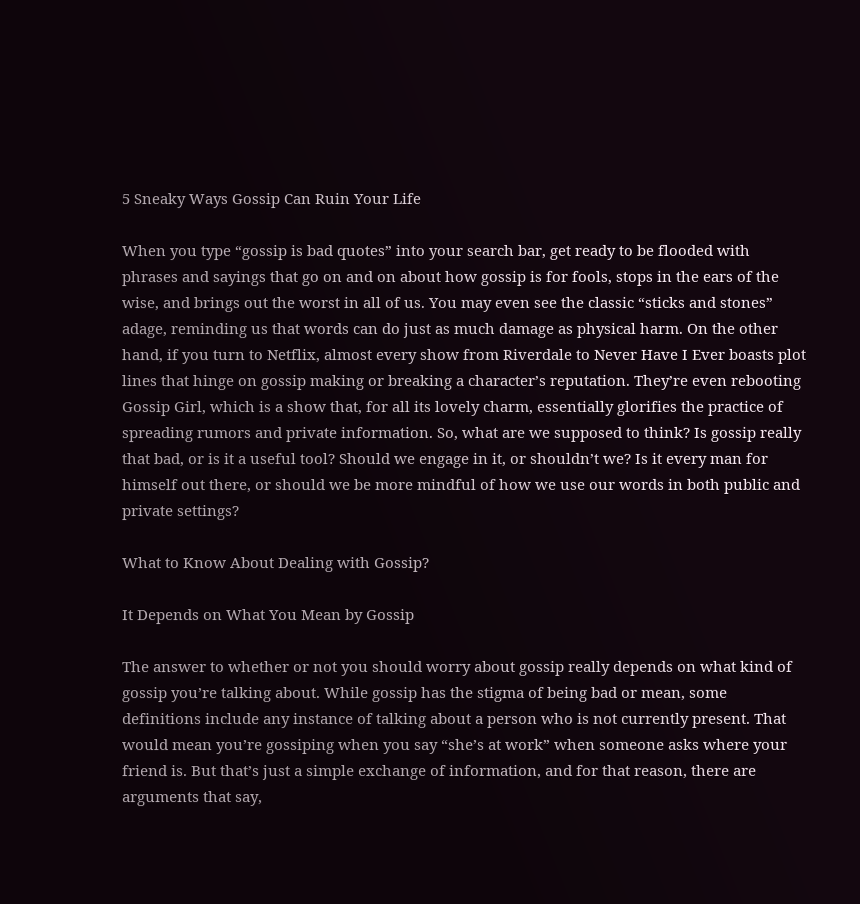5 Sneaky Ways Gossip Can Ruin Your Life

When you type “gossip is bad quotes” into your search bar, get ready to be flooded with phrases and sayings that go on and on about how gossip is for fools, stops in the ears of the wise, and brings out the worst in all of us. You may even see the classic “sticks and stones” adage, reminding us that words can do just as much damage as physical harm. On the other hand, if you turn to Netflix, almost every show from Riverdale to Never Have I Ever boasts plot lines that hinge on gossip making or breaking a character’s reputation. They’re even rebooting Gossip Girl, which is a show that, for all its lovely charm, essentially glorifies the practice of spreading rumors and private information. So, what are we supposed to think? Is gossip really that bad, or is it a useful tool? Should we engage in it, or shouldn’t we? Is it every man for himself out there, or should we be more mindful of how we use our words in both public and private settings?

What to Know About Dealing with Gossip?

It Depends on What You Mean by Gossip

The answer to whether or not you should worry about gossip really depends on what kind of gossip you’re talking about. While gossip has the stigma of being bad or mean, some definitions include any instance of talking about a person who is not currently present. That would mean you’re gossiping when you say “she’s at work” when someone asks where your friend is. But that’s just a simple exchange of information, and for that reason, there are arguments that say,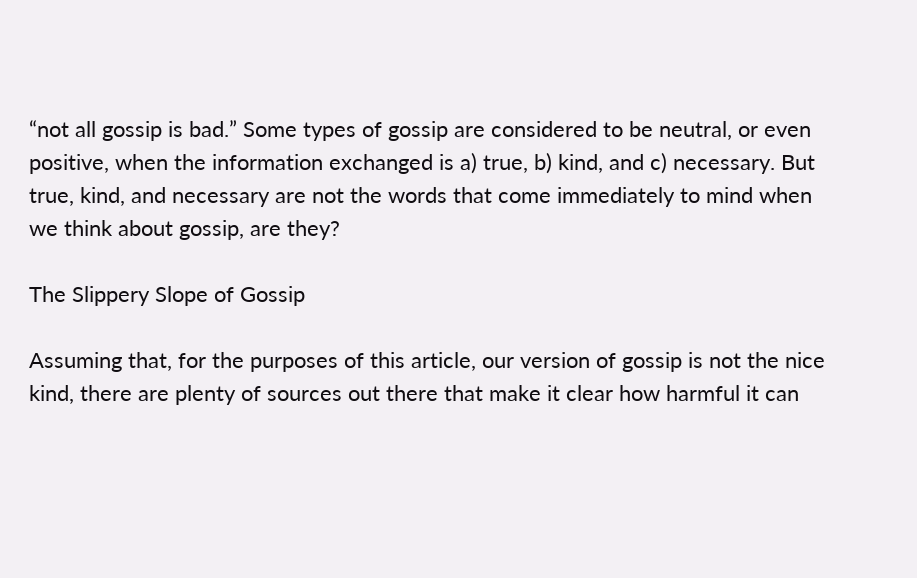“not all gossip is bad.” Some types of gossip are considered to be neutral, or even positive, when the information exchanged is a) true, b) kind, and c) necessary. But true, kind, and necessary are not the words that come immediately to mind when we think about gossip, are they?

The Slippery Slope of Gossip

Assuming that, for the purposes of this article, our version of gossip is not the nice kind, there are plenty of sources out there that make it clear how harmful it can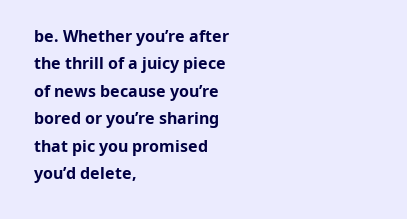be. Whether you’re after the thrill of a juicy piece of news because you’re bored or you’re sharing that pic you promised you’d delete,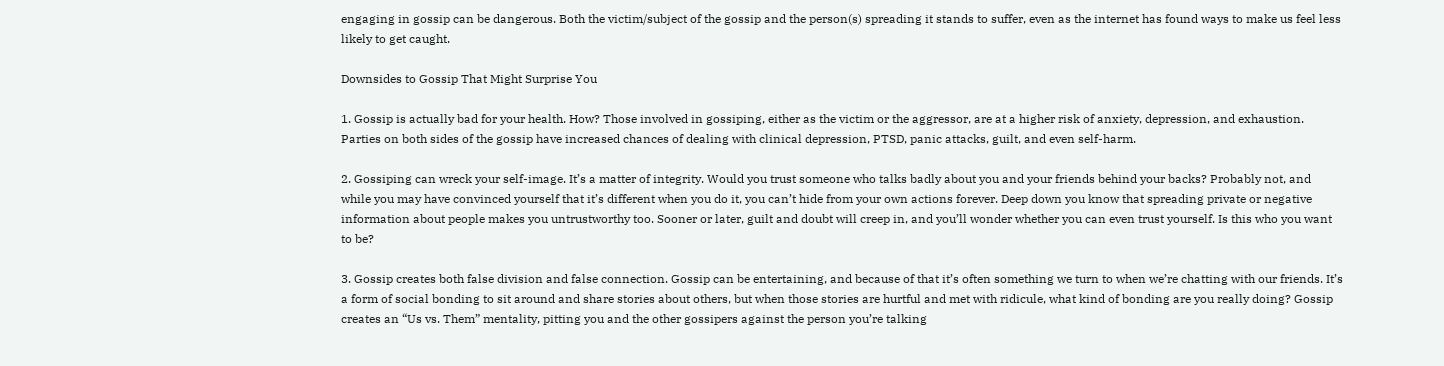engaging in gossip can be dangerous. Both the victim/subject of the gossip and the person(s) spreading it stands to suffer, even as the internet has found ways to make us feel less likely to get caught.

Downsides to Gossip That Might Surprise You

1. Gossip is actually bad for your health. How? Those involved in gossiping, either as the victim or the aggressor, are at a higher risk of anxiety, depression, and exhaustion. Parties on both sides of the gossip have increased chances of dealing with clinical depression, PTSD, panic attacks, guilt, and even self-harm.

2. Gossiping can wreck your self-image. It’s a matter of integrity. Would you trust someone who talks badly about you and your friends behind your backs? Probably not, and while you may have convinced yourself that it’s different when you do it, you can’t hide from your own actions forever. Deep down you know that spreading private or negative information about people makes you untrustworthy too. Sooner or later, guilt and doubt will creep in, and you’ll wonder whether you can even trust yourself. Is this who you want to be?

3. Gossip creates both false division and false connection. Gossip can be entertaining, and because of that it’s often something we turn to when we’re chatting with our friends. It’s a form of social bonding to sit around and share stories about others, but when those stories are hurtful and met with ridicule, what kind of bonding are you really doing? Gossip creates an “Us vs. Them” mentality, pitting you and the other gossipers against the person you’re talking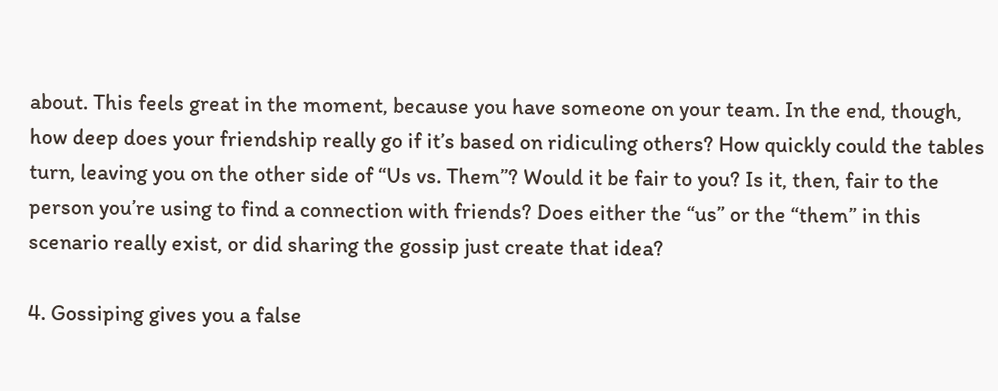about. This feels great in the moment, because you have someone on your team. In the end, though, how deep does your friendship really go if it’s based on ridiculing others? How quickly could the tables turn, leaving you on the other side of “Us vs. Them”? Would it be fair to you? Is it, then, fair to the person you’re using to find a connection with friends? Does either the “us” or the “them” in this scenario really exist, or did sharing the gossip just create that idea?

4. Gossiping gives you a false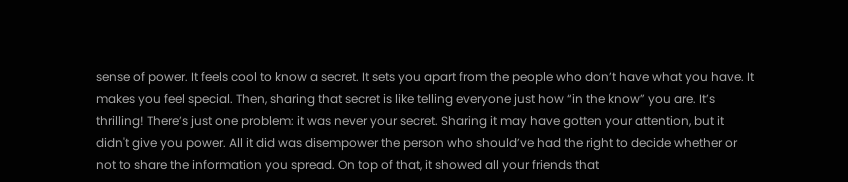sense of power. It feels cool to know a secret. It sets you apart from the people who don’t have what you have. It makes you feel special. Then, sharing that secret is like telling everyone just how “in the know” you are. It’s thrilling! There’s just one problem: it was never your secret. Sharing it may have gotten your attention, but it didn't give you power. All it did was disempower the person who should’ve had the right to decide whether or not to share the information you spread. On top of that, it showed all your friends that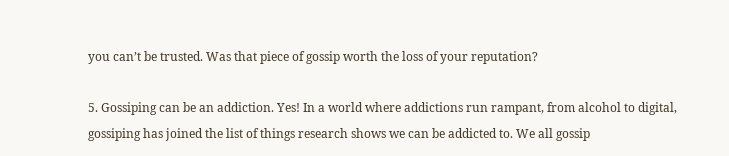you can’t be trusted. Was that piece of gossip worth the loss of your reputation?

5. Gossiping can be an addiction. Yes! In a world where addictions run rampant, from alcohol to digital, gossiping has joined the list of things research shows we can be addicted to. We all gossip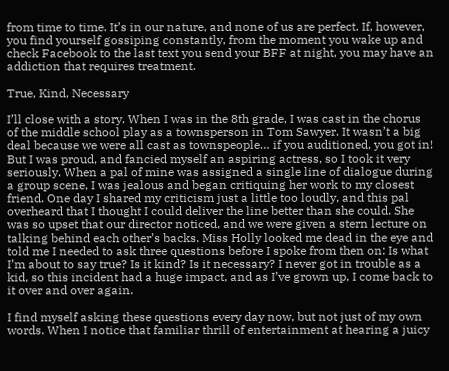from time to time. It’s in our nature, and none of us are perfect. If, however, you find yourself gossiping constantly, from the moment you wake up and check Facebook to the last text you send your BFF at night, you may have an addiction that requires treatment.

True, Kind, Necessary

I’ll close with a story. When I was in the 8th grade, I was cast in the chorus of the middle school play as a townsperson in Tom Sawyer. It wasn’t a big deal because we were all cast as townspeople… if you auditioned, you got in! But I was proud, and fancied myself an aspiring actress, so I took it very seriously. When a pal of mine was assigned a single line of dialogue during a group scene, I was jealous and began critiquing her work to my closest friend. One day I shared my criticism just a little too loudly, and this pal overheard that I thought I could deliver the line better than she could. She was so upset that our director noticed, and we were given a stern lecture on talking behind each other’s backs. Miss Holly looked me dead in the eye and told me I needed to ask three questions before I spoke from then on: Is what I’m about to say true? Is it kind? Is it necessary? I never got in trouble as a kid, so this incident had a huge impact, and as I’ve grown up, I come back to it over and over again.

I find myself asking these questions every day now, but not just of my own words. When I notice that familiar thrill of entertainment at hearing a juicy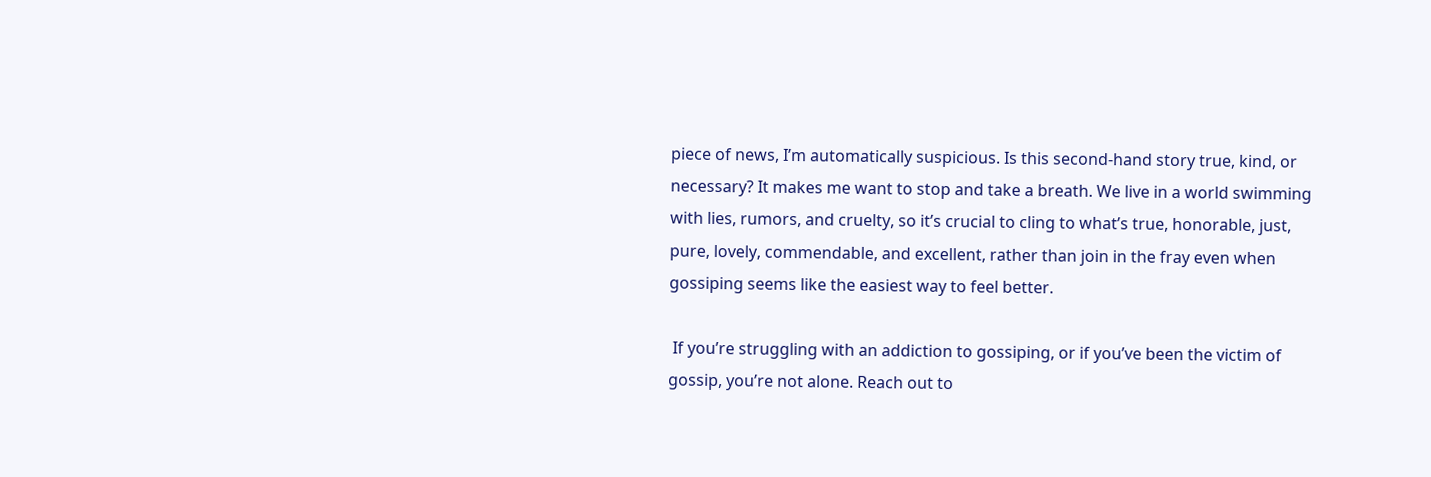piece of news, I’m automatically suspicious. Is this second-hand story true, kind, or necessary? It makes me want to stop and take a breath. We live in a world swimming with lies, rumors, and cruelty, so it’s crucial to cling to what’s true, honorable, just, pure, lovely, commendable, and excellent, rather than join in the fray even when gossiping seems like the easiest way to feel better.

 If you’re struggling with an addiction to gossiping, or if you’ve been the victim of gossip, you’re not alone. Reach out to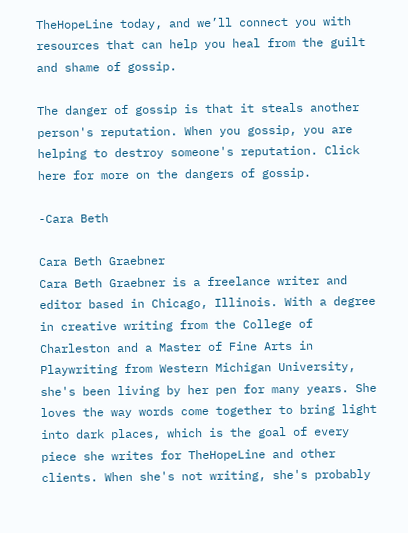TheHopeLine today, and we’ll connect you with resources that can help you heal from the guilt and shame of gossip.

The danger of gossip is that it steals another person's reputation. When you gossip, you are helping to destroy someone's reputation. Click here for more on the dangers of gossip.

-Cara Beth

Cara Beth Graebner
Cara Beth Graebner is a freelance writer and editor based in Chicago, Illinois. With a degree in creative writing from the College of Charleston and a Master of Fine Arts in Playwriting from Western Michigan University, she's been living by her pen for many years. She loves the way words come together to bring light into dark places, which is the goal of every piece she writes for TheHopeLine and other clients. When she's not writing, she's probably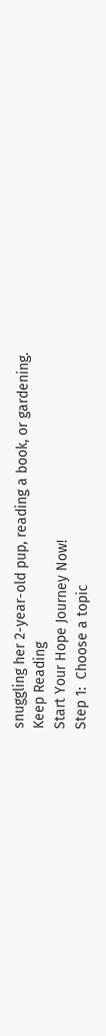snuggling her 2-year-old pup, reading a book, or gardening.
Keep Reading
Start Your Hope Journey Now!
Step 1:  Choose a topic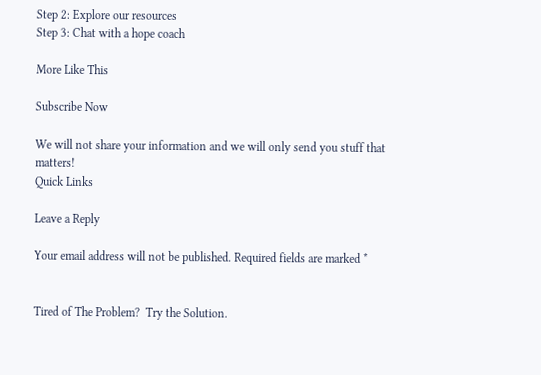Step 2: Explore our resources
Step 3: Chat with a hope coach

More Like This

Subscribe Now

We will not share your information and we will only send you stuff that matters!
Quick Links

Leave a Reply

Your email address will not be published. Required fields are marked *


Tired of The Problem?  Try the Solution.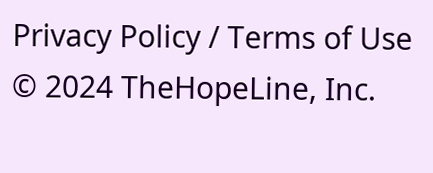Privacy Policy / Terms of Use
© 2024 TheHopeLine, Inc.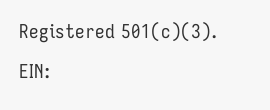Registered 501(c)(3). EIN: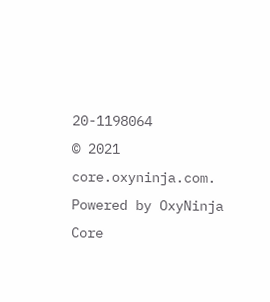20-1198064
© 2021 core.oxyninja.com. Powered by OxyNinja Core